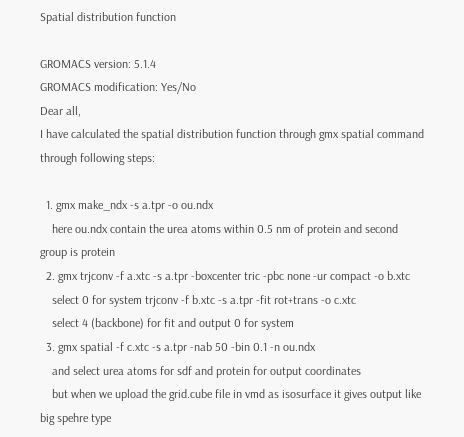Spatial distribution function

GROMACS version: 5.1.4
GROMACS modification: Yes/No
Dear all,
I have calculated the spatial distribution function through gmx spatial command through following steps:

  1. gmx make_ndx -s a.tpr -o ou.ndx
    here ou.ndx contain the urea atoms within 0.5 nm of protein and second group is protein
  2. gmx trjconv -f a.xtc -s a.tpr -boxcenter tric -pbc none -ur compact -o b.xtc
    select 0 for system trjconv -f b.xtc -s a.tpr -fit rot+trans -o c.xtc
    select 4 (backbone) for fit and output 0 for system
  3. gmx spatial -f c.xtc -s a.tpr -nab 50 -bin 0.1 -n ou.ndx
    and select urea atoms for sdf and protein for output coordinates
    but when we upload the grid.cube file in vmd as isosurface it gives output like big spehre type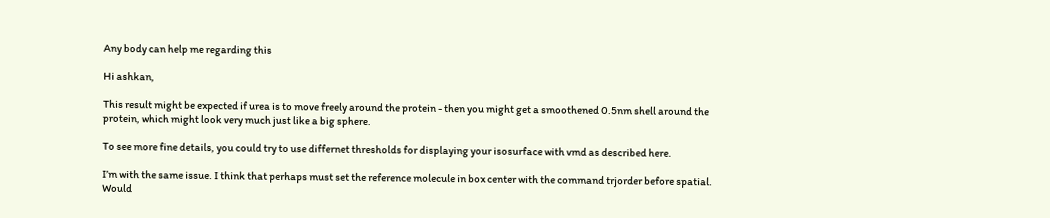Any body can help me regarding this

Hi ashkan,

This result might be expected if urea is to move freely around the protein - then you might get a smoothened 0.5nm shell around the protein, which might look very much just like a big sphere.

To see more fine details, you could try to use differnet thresholds for displaying your isosurface with vmd as described here.

I’m with the same issue. I think that perhaps must set the reference molecule in box center with the command trjorder before spatial. Would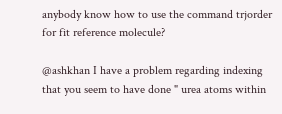anybody know how to use the command trjorder for fit reference molecule?

@ashkhan I have a problem regarding indexing that you seem to have done " urea atoms within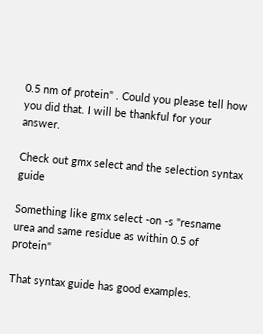0.5 nm of protein" . Could you please tell how you did that. I will be thankful for your answer.

Check out gmx select and the selection syntax guide

Something like gmx select -on -s "resname urea and same residue as within 0.5 of protein"

That syntax guide has good examples.